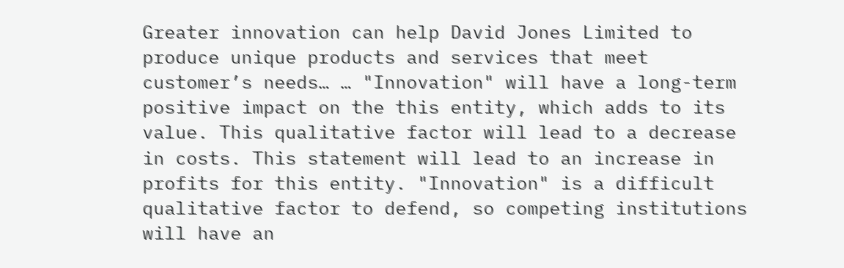Greater innovation can help David Jones Limited to produce unique products and services that meet customer’s needs… … "Innovation" will have a long-term positive impact on the this entity, which adds to its value. This qualitative factor will lead to a decrease in costs. This statement will lead to an increase in profits for this entity. "Innovation" is a difficult qualitative factor to defend, so competing institutions will have an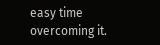easy time overcoming it.